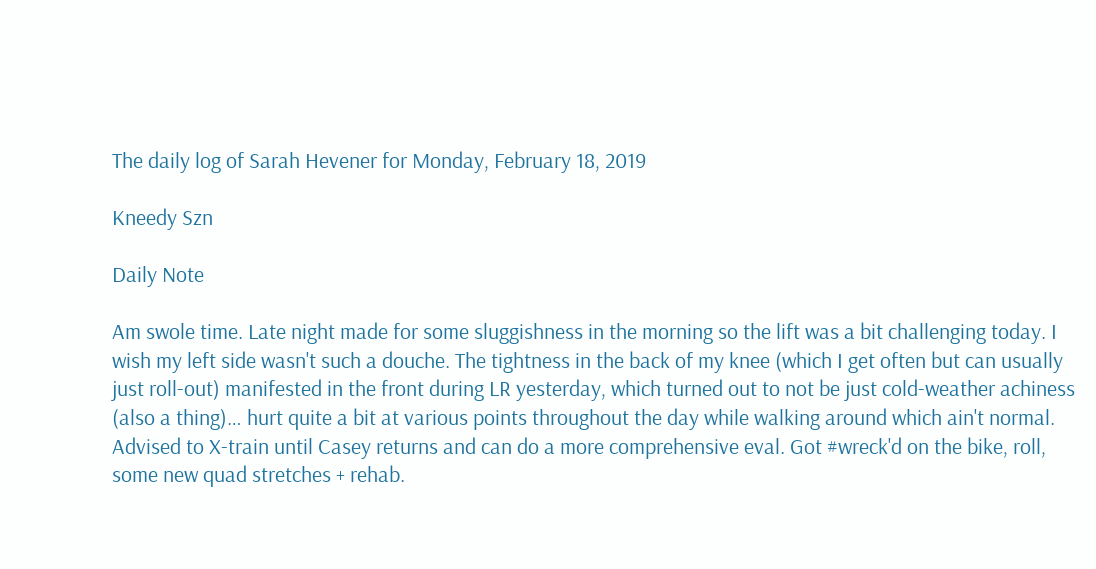The daily log of Sarah Hevener for Monday, February 18, 2019

Kneedy Szn

Daily Note

Am swole time. Late night made for some sluggishness in the morning so the lift was a bit challenging today. I wish my left side wasn't such a douche. The tightness in the back of my knee (which I get often but can usually just roll-out) manifested in the front during LR yesterday, which turned out to not be just cold-weather achiness (also a thing)… hurt quite a bit at various points throughout the day while walking around which ain't normal. Advised to X-train until Casey returns and can do a more comprehensive eval. Got #wreck'd on the bike, roll, some new quad stretches + rehab.